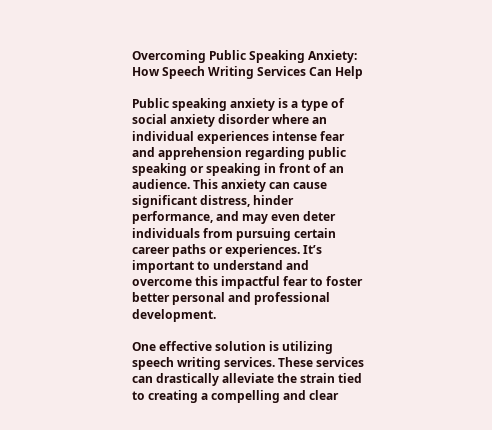Overcoming Public Speaking Anxiety: How Speech Writing Services Can Help

Public speaking anxiety is a type of social anxiety disorder where an individual experiences intense fear and apprehension regarding public speaking or speaking in front of an audience. This anxiety can cause significant distress, hinder performance, and may even deter individuals from pursuing certain career paths or experiences. It’s important to understand and overcome this impactful fear to foster better personal and professional development.

One effective solution is utilizing speech writing services. These services can drastically alleviate the strain tied to creating a compelling and clear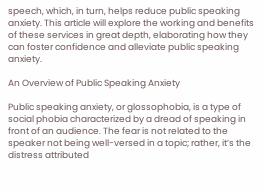speech, which, in turn, helps reduce public speaking anxiety. This article will explore the working and benefits of these services in great depth, elaborating how they can foster confidence and alleviate public speaking anxiety.

An Overview of Public Speaking Anxiety

Public speaking anxiety, or glossophobia, is a type of social phobia characterized by a dread of speaking in front of an audience. The fear is not related to the speaker not being well-versed in a topic; rather, it’s the distress attributed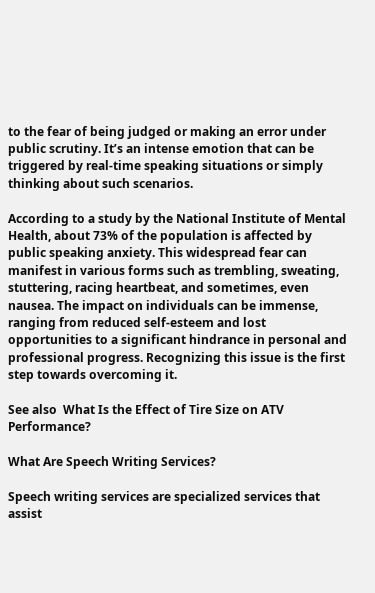to the fear of being judged or making an error under public scrutiny. It’s an intense emotion that can be triggered by real-time speaking situations or simply thinking about such scenarios.

According to a study by the National Institute of Mental Health, about 73% of the population is affected by public speaking anxiety. This widespread fear can manifest in various forms such as trembling, sweating, stuttering, racing heartbeat, and sometimes, even nausea. The impact on individuals can be immense, ranging from reduced self-esteem and lost opportunities to a significant hindrance in personal and professional progress. Recognizing this issue is the first step towards overcoming it.

See also  What Is the Effect of Tire Size on ATV Performance?

What Are Speech Writing Services?

Speech writing services are specialized services that assist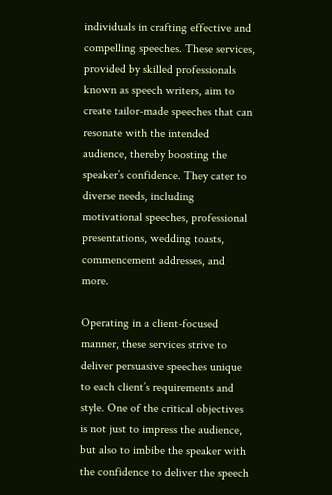individuals in crafting effective and compelling speeches. These services, provided by skilled professionals known as speech writers, aim to create tailor-made speeches that can resonate with the intended audience, thereby boosting the speaker’s confidence. They cater to diverse needs, including motivational speeches, professional presentations, wedding toasts, commencement addresses, and more.

Operating in a client-focused manner, these services strive to deliver persuasive speeches unique to each client’s requirements and style. One of the critical objectives is not just to impress the audience, but also to imbibe the speaker with the confidence to deliver the speech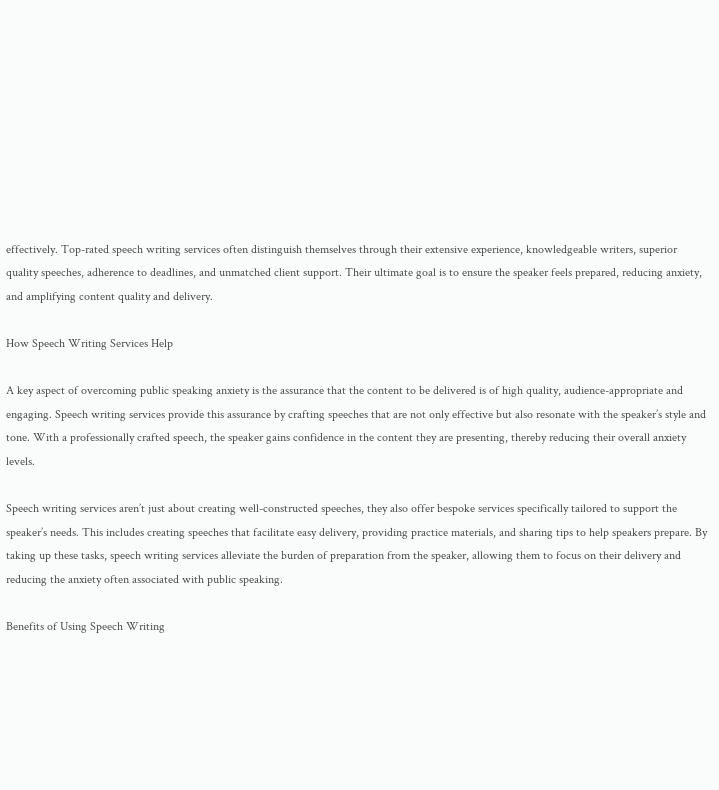effectively. Top-rated speech writing services often distinguish themselves through their extensive experience, knowledgeable writers, superior quality speeches, adherence to deadlines, and unmatched client support. Their ultimate goal is to ensure the speaker feels prepared, reducing anxiety, and amplifying content quality and delivery.

How Speech Writing Services Help

A key aspect of overcoming public speaking anxiety is the assurance that the content to be delivered is of high quality, audience-appropriate and engaging. Speech writing services provide this assurance by crafting speeches that are not only effective but also resonate with the speaker’s style and tone. With a professionally crafted speech, the speaker gains confidence in the content they are presenting, thereby reducing their overall anxiety levels.

Speech writing services aren’t just about creating well-constructed speeches, they also offer bespoke services specifically tailored to support the speaker’s needs. This includes creating speeches that facilitate easy delivery, providing practice materials, and sharing tips to help speakers prepare. By taking up these tasks, speech writing services alleviate the burden of preparation from the speaker, allowing them to focus on their delivery and reducing the anxiety often associated with public speaking.

Benefits of Using Speech Writing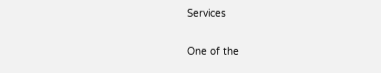Services

One of the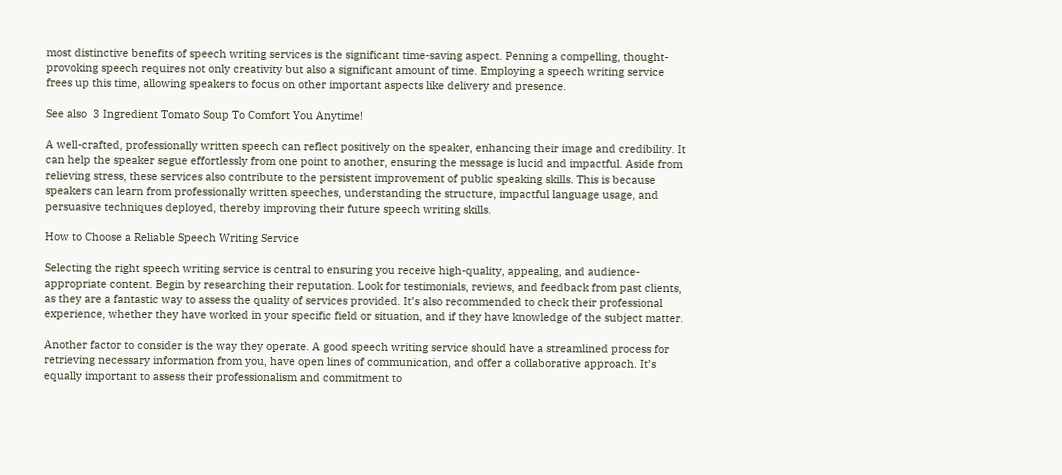most distinctive benefits of speech writing services is the significant time-saving aspect. Penning a compelling, thought-provoking speech requires not only creativity but also a significant amount of time. Employing a speech writing service frees up this time, allowing speakers to focus on other important aspects like delivery and presence.

See also  3 Ingredient Tomato Soup To Comfort You Anytime!

A well-crafted, professionally written speech can reflect positively on the speaker, enhancing their image and credibility. It can help the speaker segue effortlessly from one point to another, ensuring the message is lucid and impactful. Aside from relieving stress, these services also contribute to the persistent improvement of public speaking skills. This is because speakers can learn from professionally written speeches, understanding the structure, impactful language usage, and persuasive techniques deployed, thereby improving their future speech writing skills.

How to Choose a Reliable Speech Writing Service

Selecting the right speech writing service is central to ensuring you receive high-quality, appealing, and audience-appropriate content. Begin by researching their reputation. Look for testimonials, reviews, and feedback from past clients, as they are a fantastic way to assess the quality of services provided. It’s also recommended to check their professional experience, whether they have worked in your specific field or situation, and if they have knowledge of the subject matter.

Another factor to consider is the way they operate. A good speech writing service should have a streamlined process for retrieving necessary information from you, have open lines of communication, and offer a collaborative approach. It’s equally important to assess their professionalism and commitment to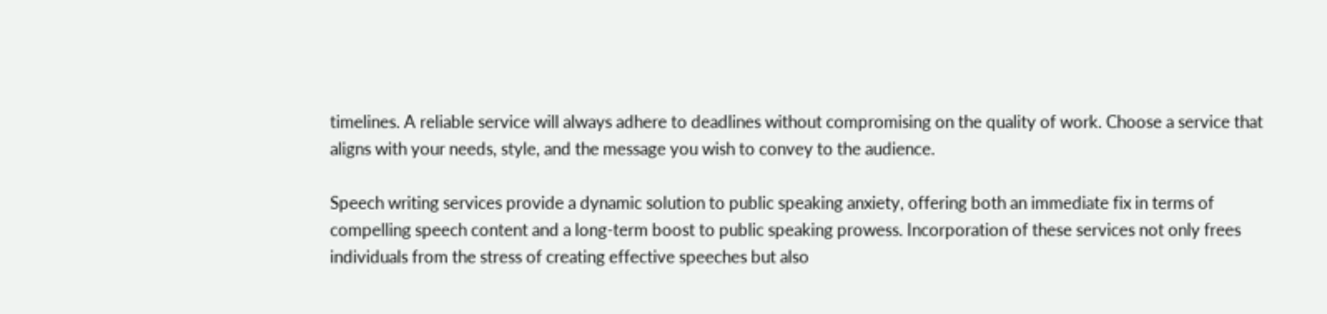timelines. A reliable service will always adhere to deadlines without compromising on the quality of work. Choose a service that aligns with your needs, style, and the message you wish to convey to the audience.

Speech writing services provide a dynamic solution to public speaking anxiety, offering both an immediate fix in terms of compelling speech content and a long-term boost to public speaking prowess. Incorporation of these services not only frees individuals from the stress of creating effective speeches but also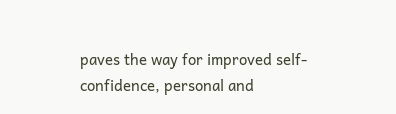paves the way for improved self-confidence, personal and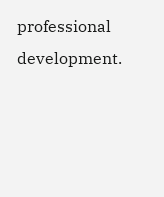professional development.